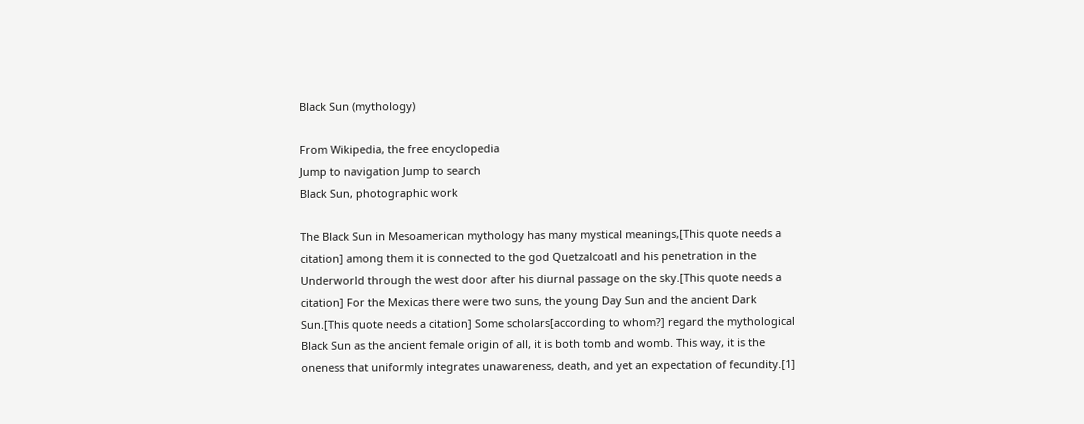Black Sun (mythology)

From Wikipedia, the free encyclopedia
Jump to navigation Jump to search
Black Sun, photographic work

The Black Sun in Mesoamerican mythology has many mystical meanings,[This quote needs a citation] among them it is connected to the god Quetzalcoatl and his penetration in the Underworld through the west door after his diurnal passage on the sky.[This quote needs a citation] For the Mexicas there were two suns, the young Day Sun and the ancient Dark Sun.[This quote needs a citation] Some scholars[according to whom?] regard the mythological Black Sun as the ancient female origin of all, it is both tomb and womb. This way, it is the oneness that uniformly integrates unawareness, death, and yet an expectation of fecundity.[1]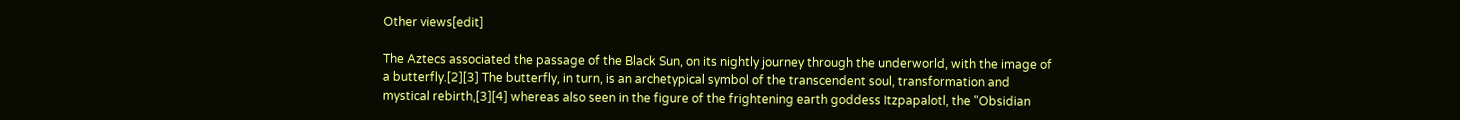Other views[edit]

The Aztecs associated the passage of the Black Sun, on its nightly journey through the underworld, with the image of a butterfly.[2][3] The butterfly, in turn, is an archetypical symbol of the transcendent soul, transformation and mystical rebirth,[3][4] whereas also seen in the figure of the frightening earth goddess Itzpapalotl, the "Obsidian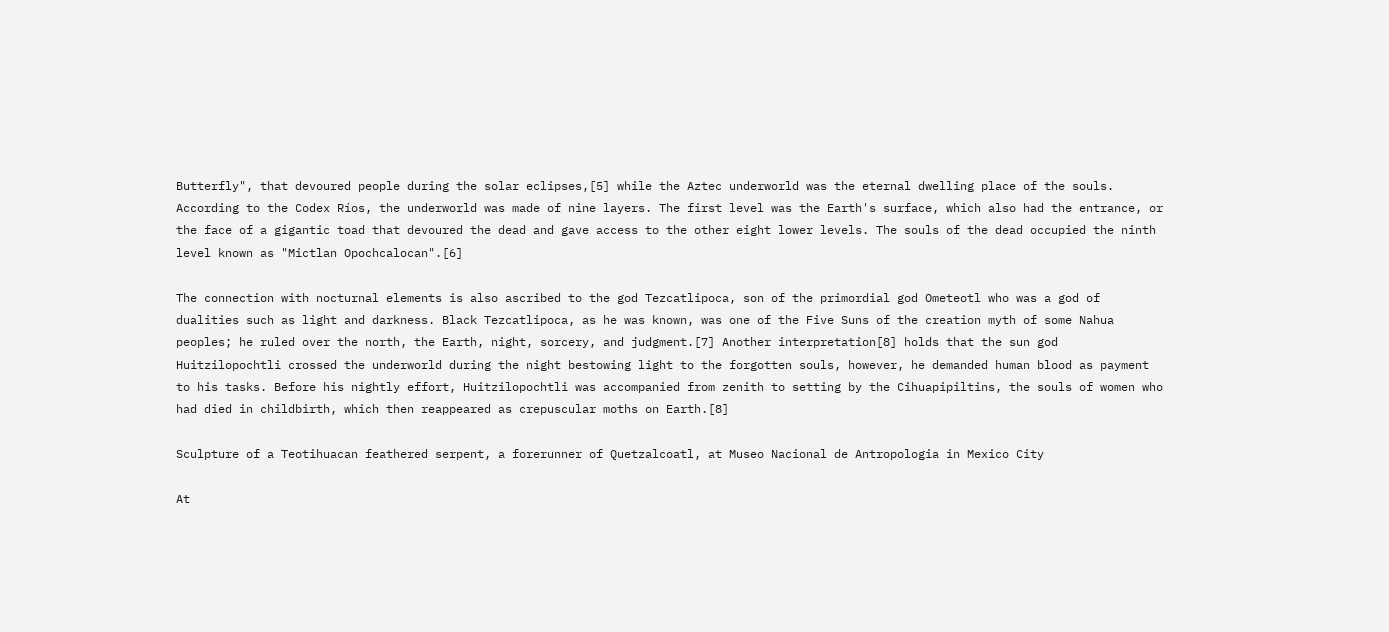Butterfly", that devoured people during the solar eclipses,[5] while the Aztec underworld was the eternal dwelling place of the souls. According to the Codex Ríos, the underworld was made of nine layers. The first level was the Earth's surface, which also had the entrance, or the face of a gigantic toad that devoured the dead and gave access to the other eight lower levels. The souls of the dead occupied the ninth level known as "Mictlan Opochcalocan".[6]

The connection with nocturnal elements is also ascribed to the god Tezcatlipoca, son of the primordial god Ometeotl who was a god of dualities such as light and darkness. Black Tezcatlipoca, as he was known, was one of the Five Suns of the creation myth of some Nahua peoples; he ruled over the north, the Earth, night, sorcery, and judgment.[7] Another interpretation[8] holds that the sun god Huitzilopochtli crossed the underworld during the night bestowing light to the forgotten souls, however, he demanded human blood as payment to his tasks. Before his nightly effort, Huitzilopochtli was accompanied from zenith to setting by the Cihuapipiltins, the souls of women who had died in childbirth, which then reappeared as crepuscular moths on Earth.[8]

Sculpture of a Teotihuacan feathered serpent, a forerunner of Quetzalcoatl, at Museo Nacional de Antropologia in Mexico City

At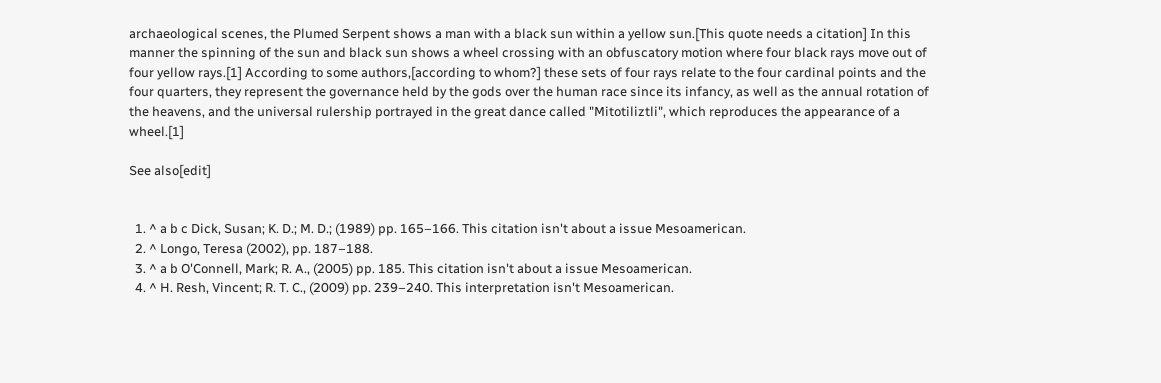archaeological scenes, the Plumed Serpent shows a man with a black sun within a yellow sun.[This quote needs a citation] In this manner the spinning of the sun and black sun shows a wheel crossing with an obfuscatory motion where four black rays move out of four yellow rays.[1] According to some authors,[according to whom?] these sets of four rays relate to the four cardinal points and the four quarters, they represent the governance held by the gods over the human race since its infancy, as well as the annual rotation of the heavens, and the universal rulership portrayed in the great dance called "Mitotiliztli", which reproduces the appearance of a wheel.[1]

See also[edit]


  1. ^ a b c Dick, Susan; K. D.; M. D.; (1989) pp. 165–166. This citation isn't about a issue Mesoamerican.
  2. ^ Longo, Teresa (2002), pp. 187–188.
  3. ^ a b O'Connell, Mark; R. A., (2005) pp. 185. This citation isn't about a issue Mesoamerican.
  4. ^ H. Resh, Vincent; R. T. C., (2009) pp. 239–240. This interpretation isn't Mesoamerican.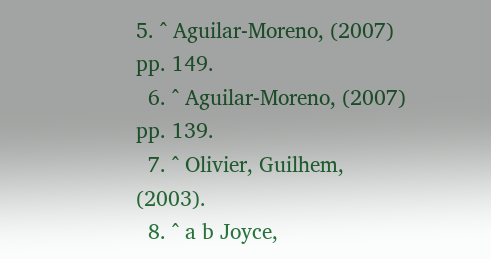5. ^ Aguilar-Moreno, (2007) pp. 149.
  6. ^ Aguilar-Moreno, (2007) pp. 139.
  7. ^ Olivier, Guilhem, (2003).
  8. ^ a b Joyce,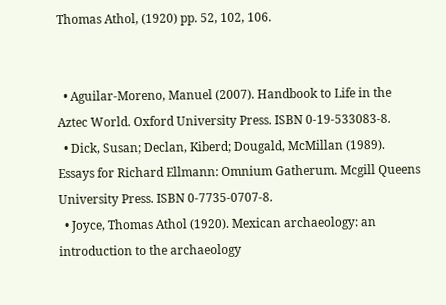Thomas Athol, (1920) pp. 52, 102, 106.


  • Aguilar-Moreno, Manuel (2007). Handbook to Life in the Aztec World. Oxford University Press. ISBN 0-19-533083-8.
  • Dick, Susan; Declan, Kiberd; Dougald, McMillan (1989). Essays for Richard Ellmann: Omnium Gatherum. Mcgill Queens University Press. ISBN 0-7735-0707-8.
  • Joyce, Thomas Athol (1920). Mexican archaeology: an introduction to the archaeology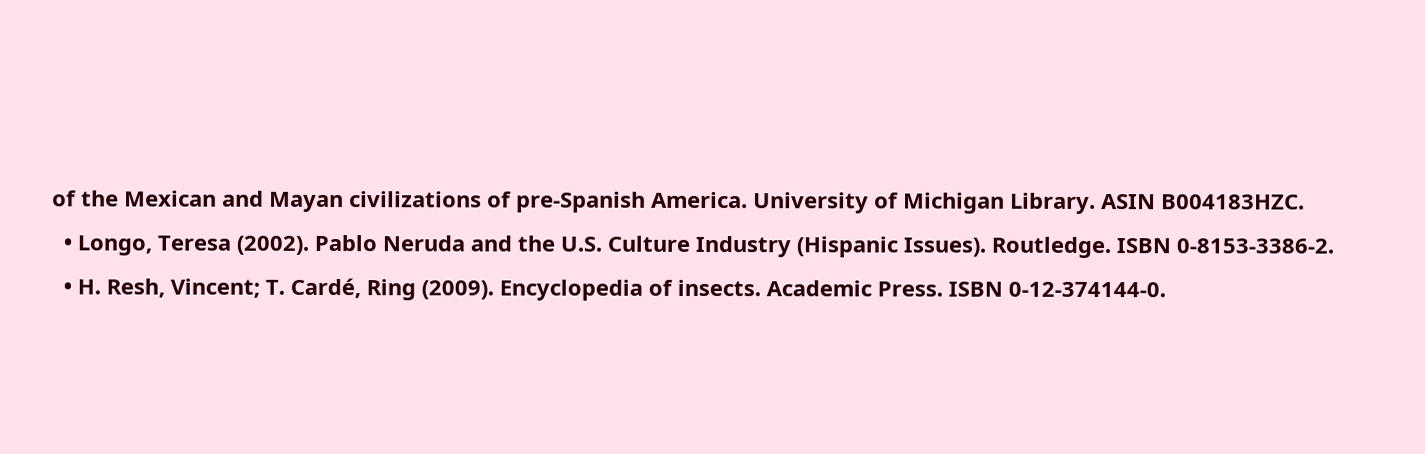of the Mexican and Mayan civilizations of pre-Spanish America. University of Michigan Library. ASIN B004183HZC.
  • Longo, Teresa (2002). Pablo Neruda and the U.S. Culture Industry (Hispanic Issues). Routledge. ISBN 0-8153-3386-2.
  • H. Resh, Vincent; T. Cardé, Ring (2009). Encyclopedia of insects. Academic Press. ISBN 0-12-374144-0.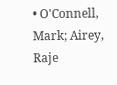• O'Connell, Mark; Airey, Raje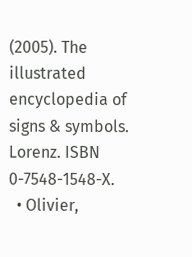(2005). The illustrated encyclopedia of signs & symbols. Lorenz. ISBN 0-7548-1548-X.
  • Olivier,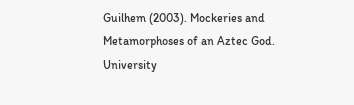Guilhem (2003). Mockeries and Metamorphoses of an Aztec God. University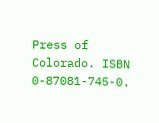Press of Colorado. ISBN 0-87081-745-0.